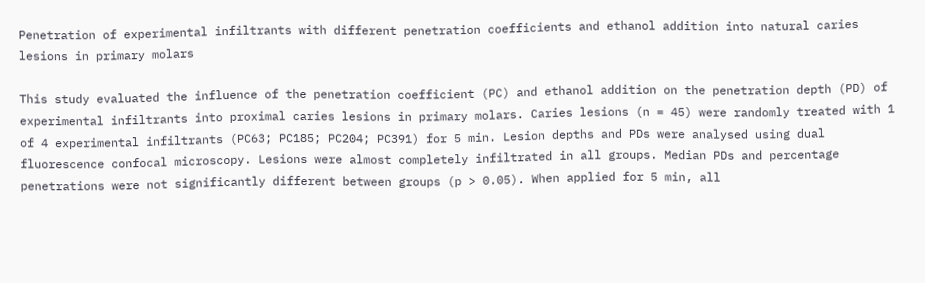Penetration of experimental infiltrants with different penetration coefficients and ethanol addition into natural caries lesions in primary molars

This study evaluated the influence of the penetration coefficient (PC) and ethanol addition on the penetration depth (PD) of experimental infiltrants into proximal caries lesions in primary molars. Caries lesions (n = 45) were randomly treated with 1 of 4 experimental infiltrants (PC63; PC185; PC204; PC391) for 5 min. Lesion depths and PDs were analysed using dual fluorescence confocal microscopy. Lesions were almost completely infiltrated in all groups. Median PDs and percentage penetrations were not significantly different between groups (p > 0.05). When applied for 5 min, all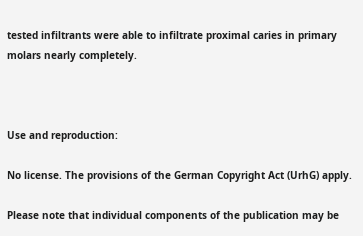tested infiltrants were able to infiltrate proximal caries in primary molars nearly completely.



Use and reproduction:

No license. The provisions of the German Copyright Act (UrhG) apply.

Please note that individual components of the publication may be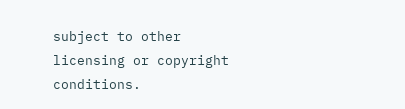subject to other licensing or copyright conditions.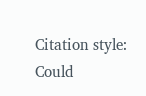Citation style:
Could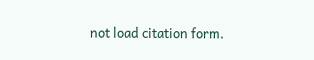not load citation form.